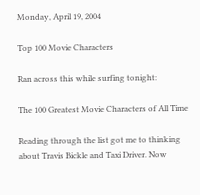Monday, April 19, 2004

Top 100 Movie Characters

Ran across this while surfing tonight:

The 100 Greatest Movie Characters of All Time

Reading through the list got me to thinking about Travis Bickle and Taxi Driver. Now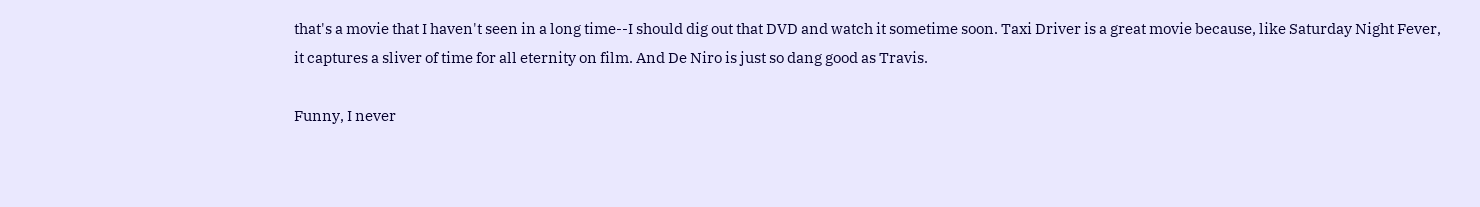that's a movie that I haven't seen in a long time--I should dig out that DVD and watch it sometime soon. Taxi Driver is a great movie because, like Saturday Night Fever, it captures a sliver of time for all eternity on film. And De Niro is just so dang good as Travis.

Funny, I never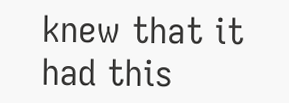knew that it had this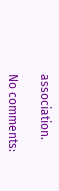association.

No comments: